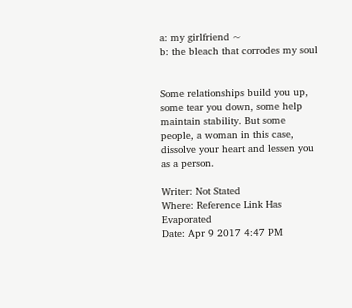a: my girlfriend ~
b: the bleach that corrodes my soul


Some relationships build you up, some tear you down, some help maintain stability. But some people, a woman in this case, dissolve your heart and lessen you as a person.

Writer: Not Stated
Where: Reference Link Has Evaporated
Date: Apr 9 2017 4:47 PM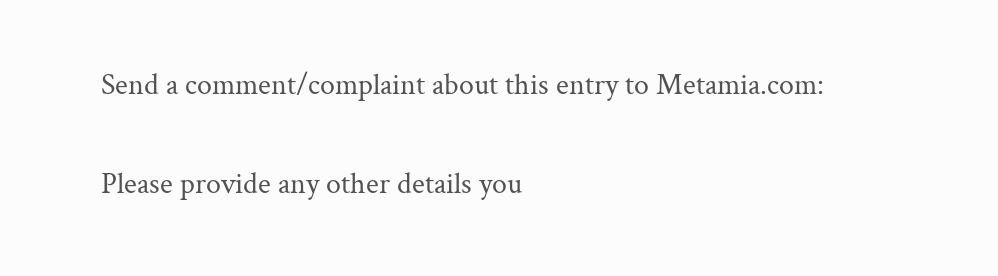Send a comment/complaint about this entry to Metamia.com:


Please provide any other details you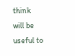think
will be useful to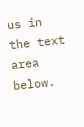us in the text area below.